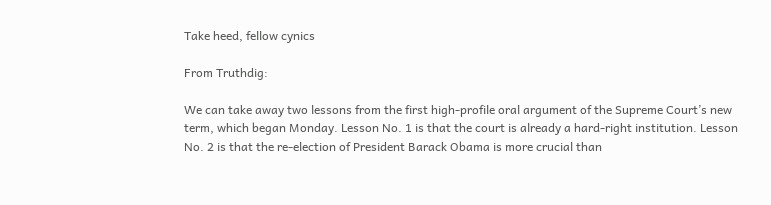Take heed, fellow cynics

From Truthdig:

We can take away two lessons from the first high-profile oral argument of the Supreme Court’s new term, which began Monday. Lesson No. 1 is that the court is already a hard-right institution. Lesson No. 2 is that the re-election of President Barack Obama is more crucial than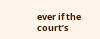ever if the court’s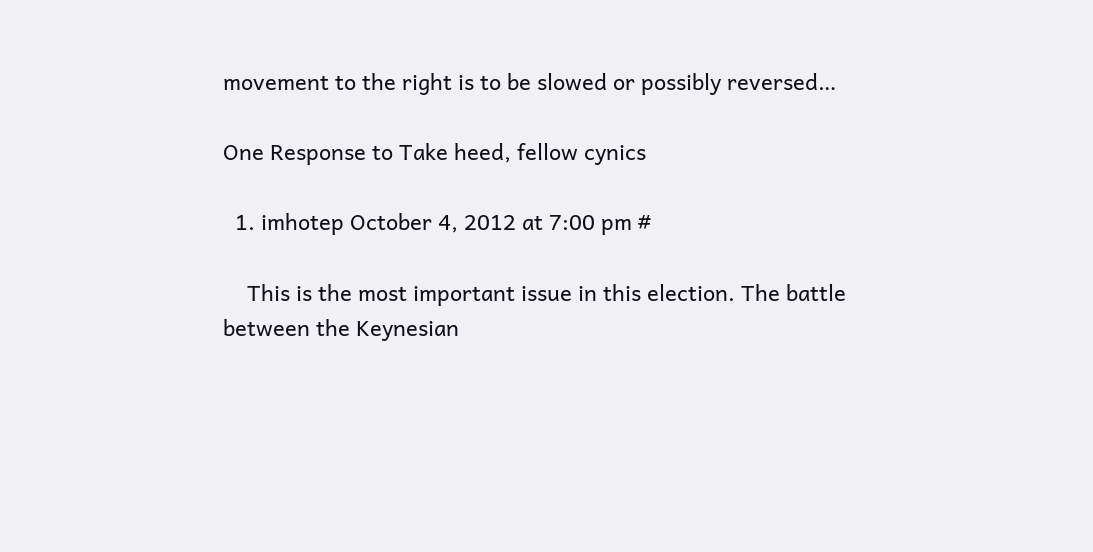movement to the right is to be slowed or possibly reversed…

One Response to Take heed, fellow cynics

  1. imhotep October 4, 2012 at 7:00 pm #

    This is the most important issue in this election. The battle between the Keynesian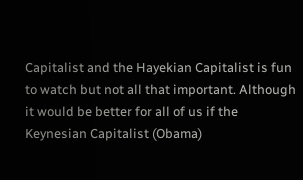Capitalist and the Hayekian Capitalist is fun to watch but not all that important. Although it would be better for all of us if the Keynesian Capitalist (Obama)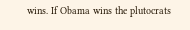wins. If Obama wins the plutocrats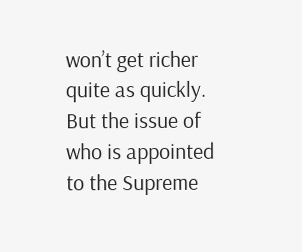won’t get richer quite as quickly. But the issue of who is appointed to the Supreme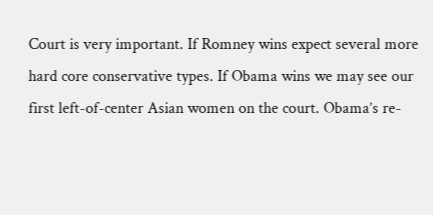Court is very important. If Romney wins expect several more hard core conservative types. If Obama wins we may see our first left-of-center Asian women on the court. Obama’s re-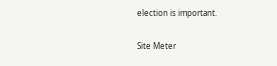election is important.

Site Meter